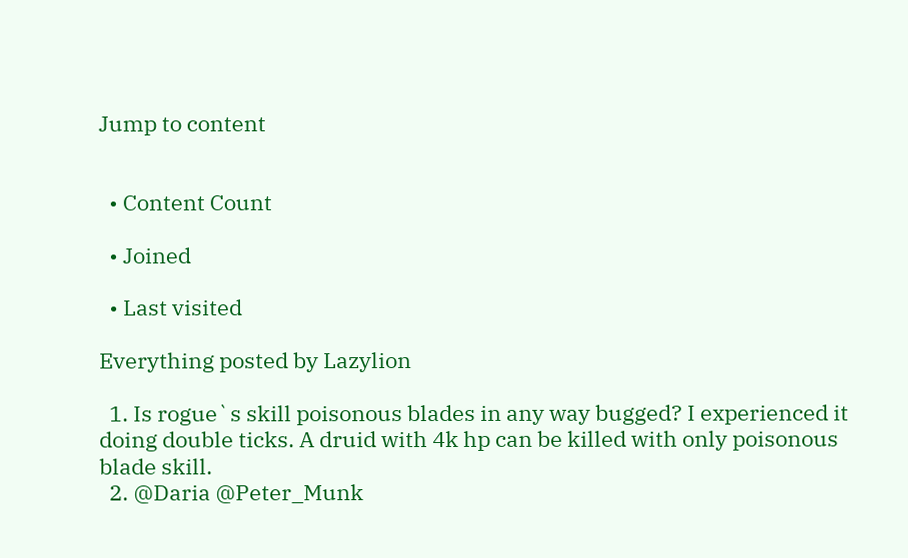Jump to content


  • Content Count

  • Joined

  • Last visited

Everything posted by Lazylion

  1. Is rogue`s skill poisonous blades in any way bugged? I experienced it doing double ticks. A druid with 4k hp can be killed with only poisonous blade skill.
  2. @Daria @Peter_Munk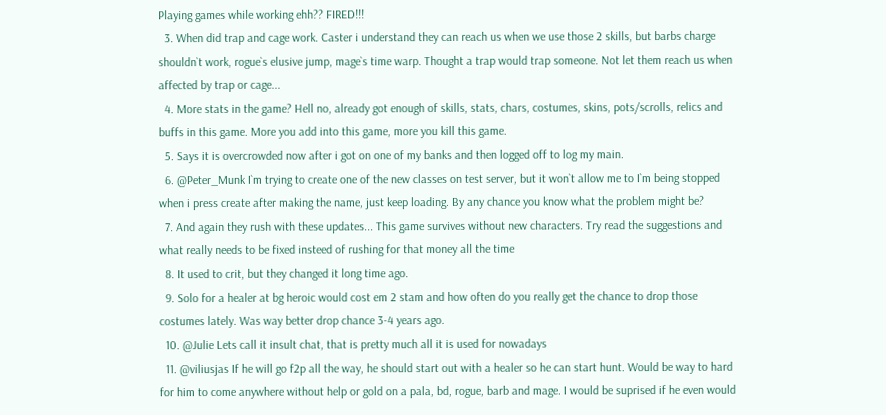Playing games while working ehh?? FIRED!!!
  3. When did trap and cage work. Caster i understand they can reach us when we use those 2 skills, but barbs charge shouldn`t work, rogue`s elusive jump, mage`s time warp. Thought a trap would trap someone. Not let them reach us when affected by trap or cage...
  4. More stats in the game? Hell no, already got enough of skills, stats, chars, costumes, skins, pots/scrolls, relics and buffs in this game. More you add into this game, more you kill this game.
  5. Says it is overcrowded now after i got on one of my banks and then logged off to log my main.
  6. @Peter_Munk I`m trying to create one of the new classes on test server, but it won`t allow me to I`m being stopped when i press create after making the name, just keep loading. By any chance you know what the problem might be?
  7. And again they rush with these updates... This game survives without new characters. Try read the suggestions and what really needs to be fixed insteed of rushing for that money all the time
  8. It used to crit, but they changed it long time ago.
  9. Solo for a healer at bg heroic would cost em 2 stam and how often do you really get the chance to drop those costumes lately. Was way better drop chance 3-4 years ago.
  10. @Julie Lets call it insult chat, that is pretty much all it is used for nowadays
  11. @viliusjas If he will go f2p all the way, he should start out with a healer so he can start hunt. Would be way to hard for him to come anywhere without help or gold on a pala, bd, rogue, barb and mage. I would be suprised if he even would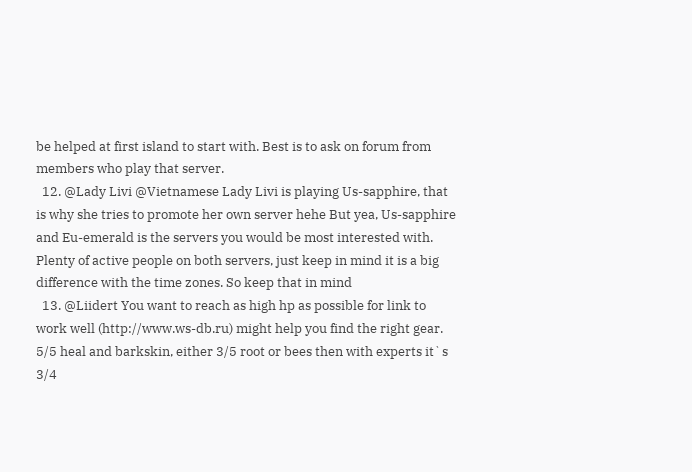be helped at first island to start with. Best is to ask on forum from members who play that server.
  12. @Lady Livi @Vietnamese Lady Livi is playing Us-sapphire, that is why she tries to promote her own server hehe But yea, Us-sapphire and Eu-emerald is the servers you would be most interested with. Plenty of active people on both servers, just keep in mind it is a big difference with the time zones. So keep that in mind
  13. @Liidert You want to reach as high hp as possible for link to work well (http://www.ws-db.ru) might help you find the right gear. 5/5 heal and barkskin, either 3/5 root or bees then with experts it`s 3/4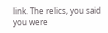link. The relics, you said you were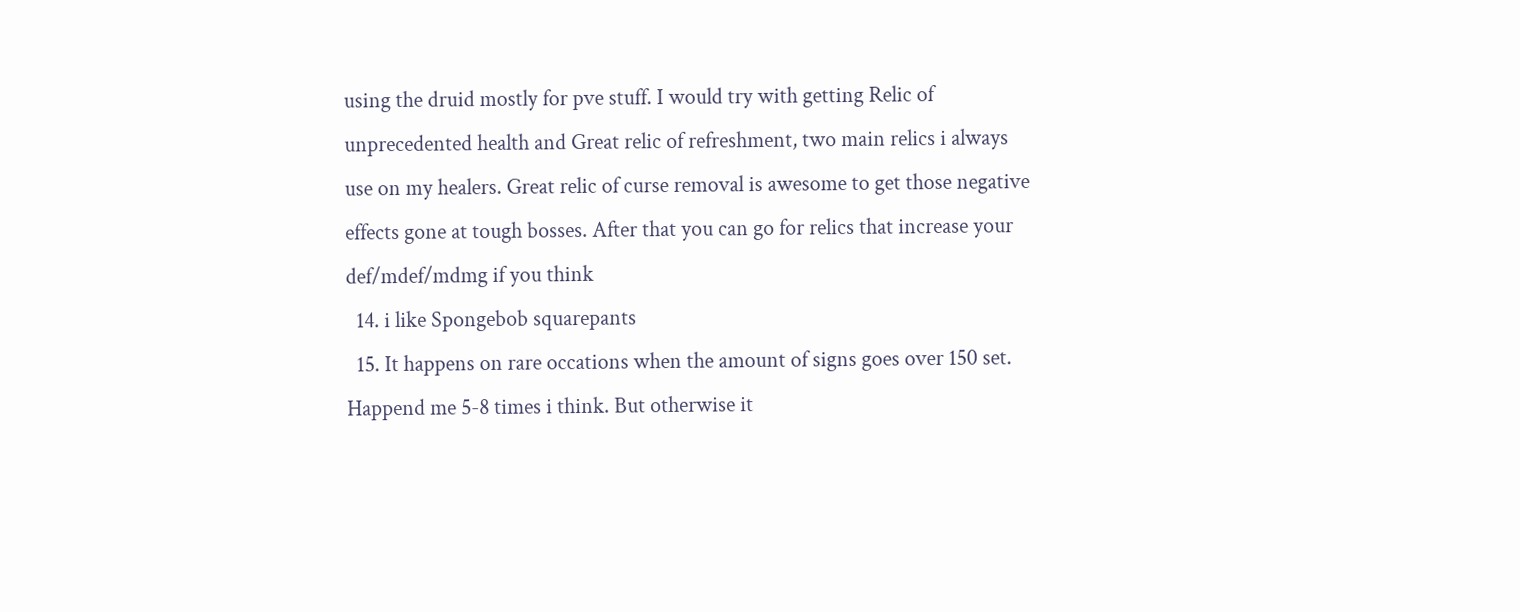using the druid mostly for pve stuff. I would try with getting Relic of unprecedented health and Great relic of refreshment, two main relics i always use on my healers. Great relic of curse removal is awesome to get those negative effects gone at tough bosses. After that you can go for relics that increase your def/mdef/mdmg if you think
  14. i like Spongebob squarepants
  15. It happens on rare occations when the amount of signs goes over 150 set. Happend me 5-8 times i think. But otherwise it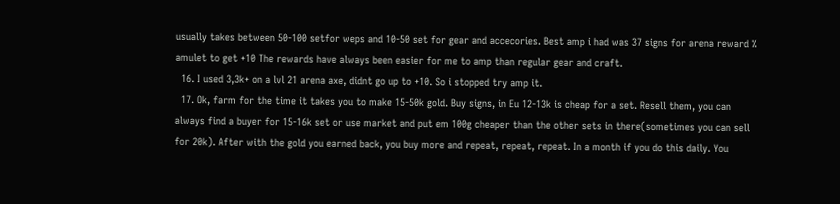usually takes between 50-100 setfor weps and 10-50 set for gear and accecories. Best amp i had was 37 signs for arena reward % amulet to get +10 The rewards have always been easier for me to amp than regular gear and craft.
  16. I used 3,3k+ on a lvl 21 arena axe, didnt go up to +10. So i stopped try amp it.
  17. Ok, farm for the time it takes you to make 15-50k gold. Buy signs, in Eu 12-13k is cheap for a set. Resell them, you can always find a buyer for 15-16k set or use market and put em 100g cheaper than the other sets in there(sometimes you can sell for 20k). After with the gold you earned back, you buy more and repeat, repeat, repeat. In a month if you do this daily. You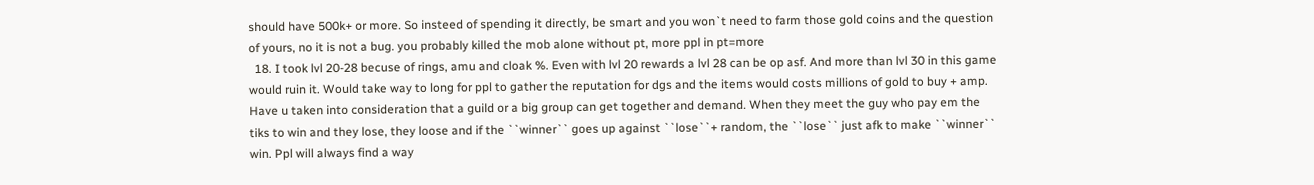should have 500k+ or more. So insteed of spending it directly, be smart and you won`t need to farm those gold coins and the question of yours, no it is not a bug. you probably killed the mob alone without pt, more ppl in pt=more
  18. I took lvl 20-28 becuse of rings, amu and cloak %. Even with lvl 20 rewards a lvl 28 can be op asf. And more than lvl 30 in this game would ruin it. Would take way to long for ppl to gather the reputation for dgs and the items would costs millions of gold to buy + amp. Have u taken into consideration that a guild or a big group can get together and demand. When they meet the guy who pay em the tiks to win and they lose, they loose and if the ``winner`` goes up against ``lose``+ random, the ``lose`` just afk to make ``winner`` win. Ppl will always find a way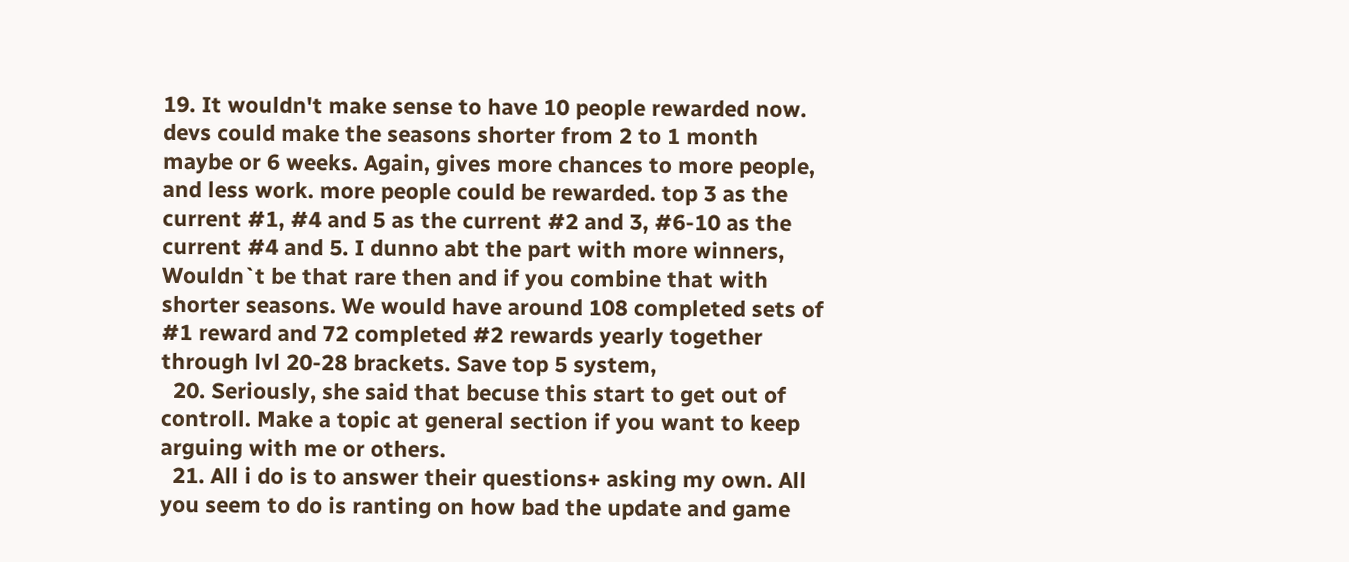19. It wouldn't make sense to have 10 people rewarded now. devs could make the seasons shorter from 2 to 1 month maybe or 6 weeks. Again, gives more chances to more people, and less work. more people could be rewarded. top 3 as the current #1, #4 and 5 as the current #2 and 3, #6-10 as the current #4 and 5. I dunno abt the part with more winners, Wouldn`t be that rare then and if you combine that with shorter seasons. We would have around 108 completed sets of #1 reward and 72 completed #2 rewards yearly together through lvl 20-28 brackets. Save top 5 system,
  20. Seriously, she said that becuse this start to get out of controll. Make a topic at general section if you want to keep arguing with me or others.
  21. All i do is to answer their questions+ asking my own. All you seem to do is ranting on how bad the update and game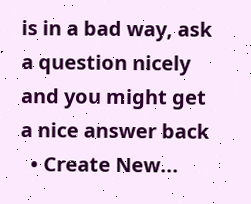is in a bad way, ask a question nicely and you might get a nice answer back
  • Create New...